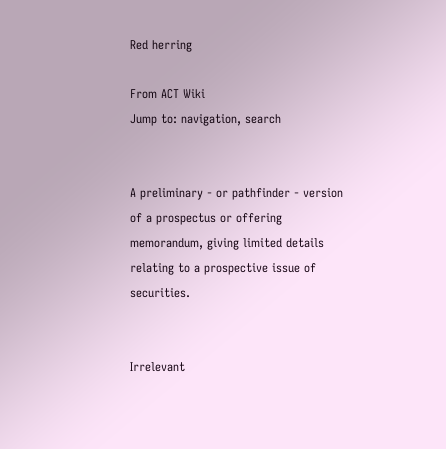Red herring

From ACT Wiki
Jump to: navigation, search


A preliminary - or pathfinder - version of a prospectus or offering memorandum, giving limited details relating to a prospective issue of securities.


Irrelevant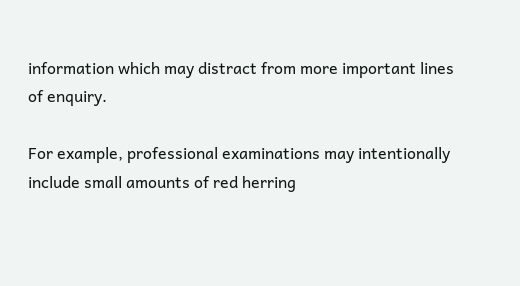information which may distract from more important lines of enquiry.

For example, professional examinations may intentionally include small amounts of red herring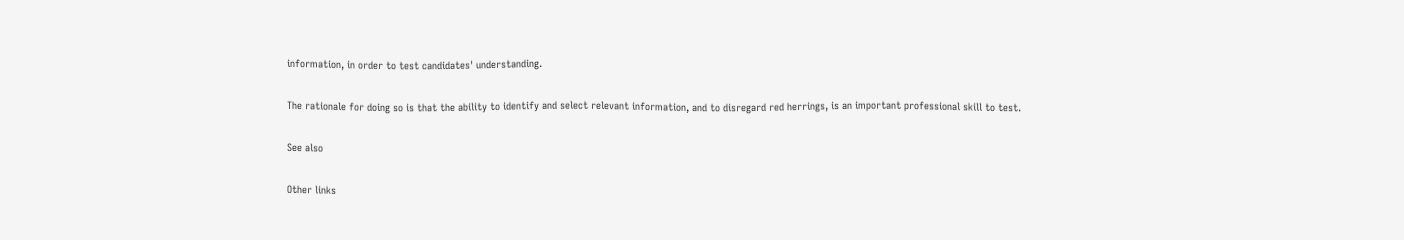information, in order to test candidates' understanding.

The rationale for doing so is that the ability to identify and select relevant information, and to disregard red herrings, is an important professional skill to test.

See also

Other links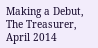Making a Debut, The Treasurer, April 2014